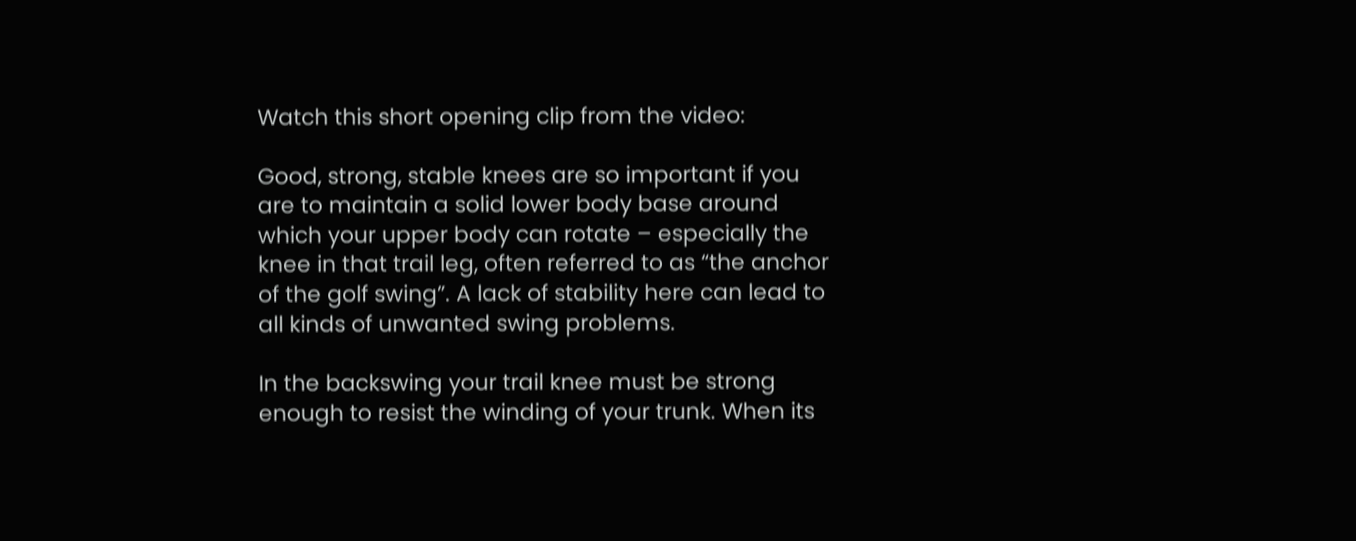Watch this short opening clip from the video:

Good, strong, stable knees are so important if you are to maintain a solid lower body base around which your upper body can rotate – especially the knee in that trail leg, often referred to as “the anchor of the golf swing”. A lack of stability here can lead to all kinds of unwanted swing problems.

In the backswing your trail knee must be strong enough to resist the winding of your trunk. When its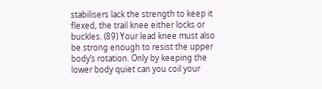stabilisers lack the strength to keep it flexed, the trail knee either locks or buckles. (89) Your lead knee must also be strong enough to resist the upper body’s rotation. Only by keeping the lower body quiet can you coil your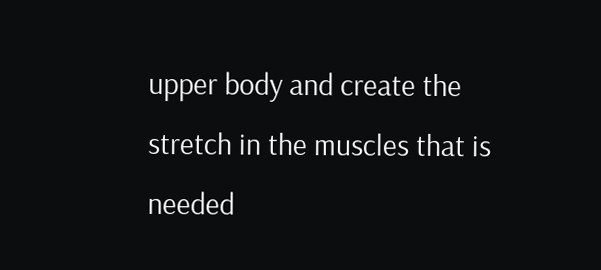upper body and create the stretch in the muscles that is needed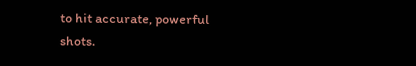to hit accurate, powerful shots.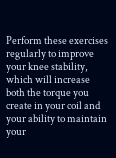Perform these exercises regularly to improve your knee stability, which will increase both the torque you create in your coil and your ability to maintain your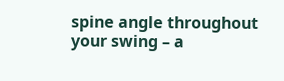spine angle throughout your swing – a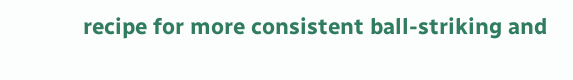recipe for more consistent ball-striking and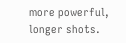more powerful, longer shots.